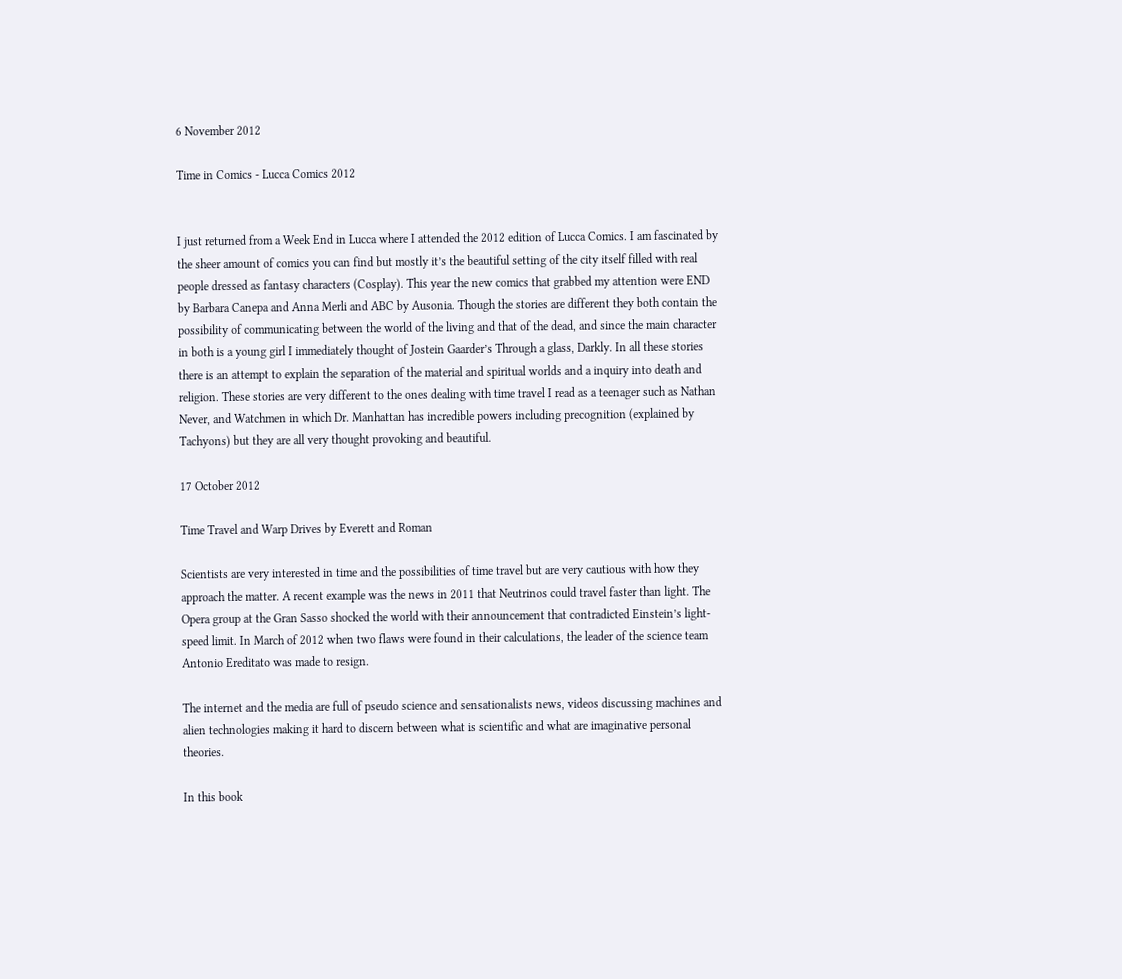6 November 2012

Time in Comics - Lucca Comics 2012


I just returned from a Week End in Lucca where I attended the 2012 edition of Lucca Comics. I am fascinated by the sheer amount of comics you can find but mostly it’s the beautiful setting of the city itself filled with real people dressed as fantasy characters (Cosplay). This year the new comics that grabbed my attention were END by Barbara Canepa and Anna Merli and ABC by Ausonia. Though the stories are different they both contain the possibility of communicating between the world of the living and that of the dead, and since the main character in both is a young girl I immediately thought of Jostein Gaarder’s Through a glass, Darkly. In all these stories there is an attempt to explain the separation of the material and spiritual worlds and a inquiry into death and religion. These stories are very different to the ones dealing with time travel I read as a teenager such as Nathan Never, and Watchmen in which Dr. Manhattan has incredible powers including precognition (explained by Tachyons) but they are all very thought provoking and beautiful.

17 October 2012

Time Travel and Warp Drives by Everett and Roman

Scientists are very interested in time and the possibilities of time travel but are very cautious with how they approach the matter. A recent example was the news in 2011 that Neutrinos could travel faster than light. The Opera group at the Gran Sasso shocked the world with their announcement that contradicted Einstein’s light-speed limit. In March of 2012 when two flaws were found in their calculations, the leader of the science team Antonio Ereditato was made to resign.

The internet and the media are full of pseudo science and sensationalists news, videos discussing machines and alien technologies making it hard to discern between what is scientific and what are imaginative personal theories.

In this book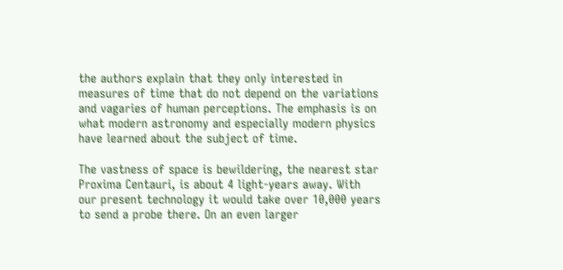the authors explain that they only interested in measures of time that do not depend on the variations and vagaries of human perceptions. The emphasis is on what modern astronomy and especially modern physics have learned about the subject of time.

The vastness of space is bewildering, the nearest star Proxima Centauri, is about 4 light-years away. With our present technology it would take over 10,000 years to send a probe there. On an even larger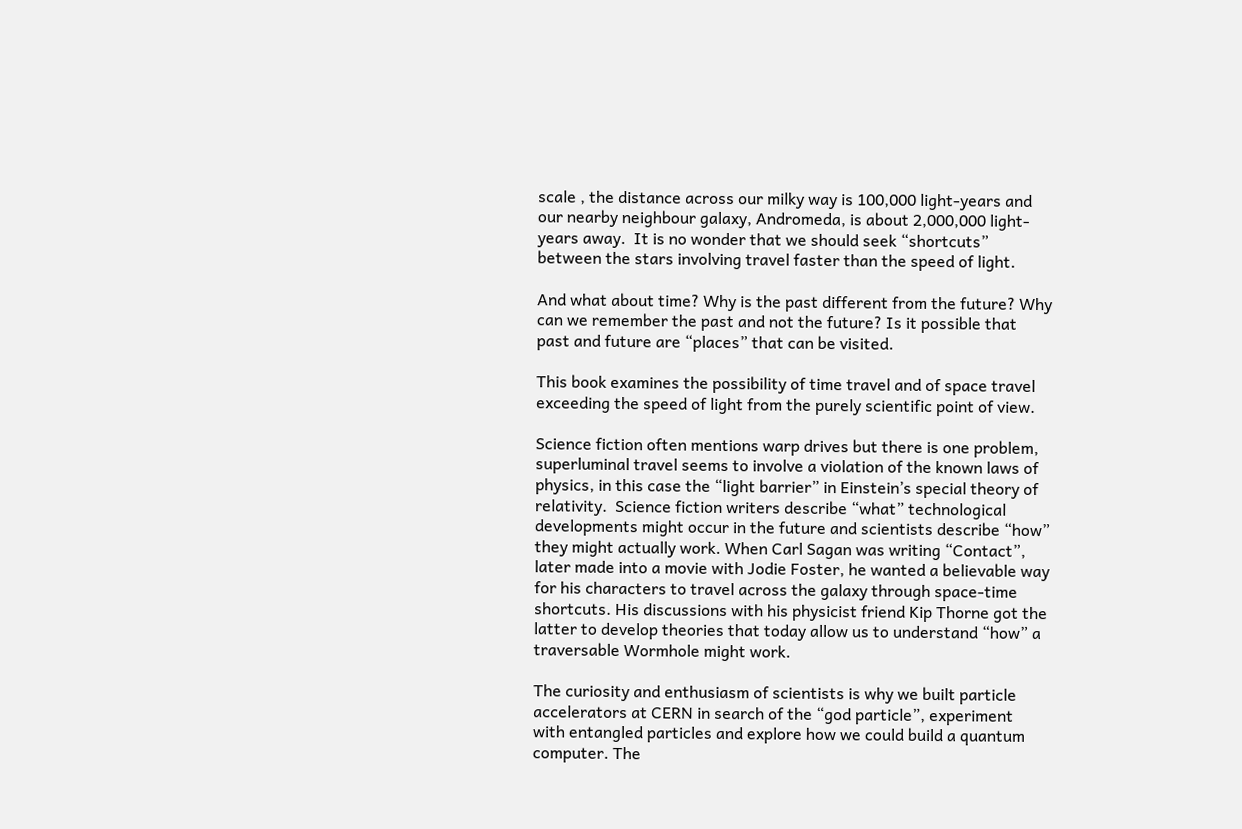scale , the distance across our milky way is 100,000 light-years and our nearby neighbour galaxy, Andromeda, is about 2,000,000 light-years away.  It is no wonder that we should seek “shortcuts” between the stars involving travel faster than the speed of light.

And what about time? Why is the past different from the future? Why can we remember the past and not the future? Is it possible that past and future are “places” that can be visited.

This book examines the possibility of time travel and of space travel exceeding the speed of light from the purely scientific point of view.

Science fiction often mentions warp drives but there is one problem, superluminal travel seems to involve a violation of the known laws of physics, in this case the “light barrier” in Einstein’s special theory of relativity.  Science fiction writers describe “what” technological developments might occur in the future and scientists describe “how” they might actually work. When Carl Sagan was writing “Contact”, later made into a movie with Jodie Foster, he wanted a believable way for his characters to travel across the galaxy through space-time shortcuts. His discussions with his physicist friend Kip Thorne got the latter to develop theories that today allow us to understand “how” a traversable Wormhole might work.

The curiosity and enthusiasm of scientists is why we built particle accelerators at CERN in search of the “god particle”, experiment with entangled particles and explore how we could build a quantum computer. The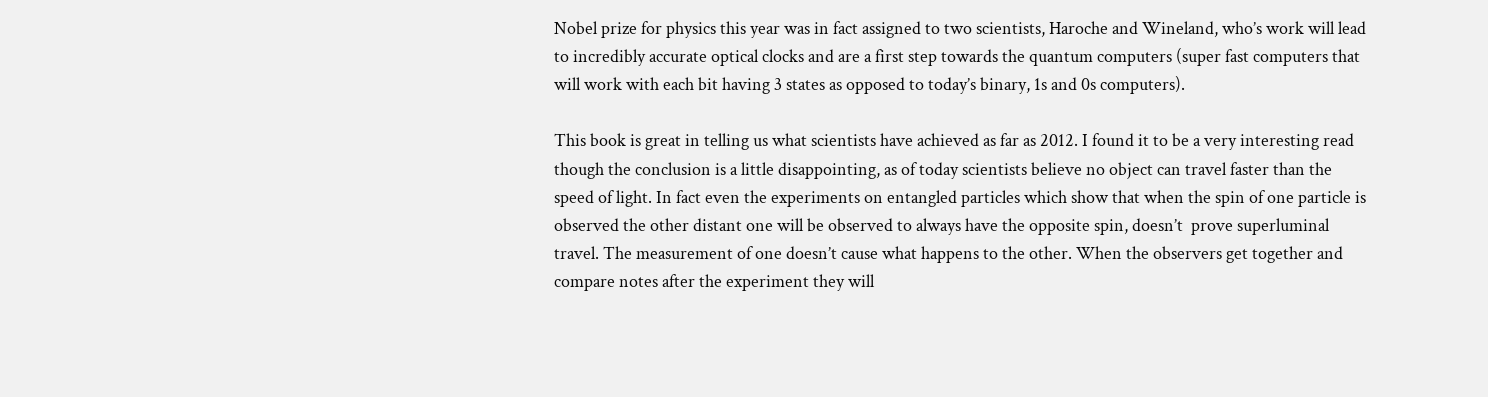Nobel prize for physics this year was in fact assigned to two scientists, Haroche and Wineland, who’s work will lead to incredibly accurate optical clocks and are a first step towards the quantum computers (super fast computers that will work with each bit having 3 states as opposed to today’s binary, 1s and 0s computers).

This book is great in telling us what scientists have achieved as far as 2012. I found it to be a very interesting read though the conclusion is a little disappointing, as of today scientists believe no object can travel faster than the speed of light. In fact even the experiments on entangled particles which show that when the spin of one particle is observed the other distant one will be observed to always have the opposite spin, doesn’t  prove superluminal travel. The measurement of one doesn’t cause what happens to the other. When the observers get together and compare notes after the experiment they will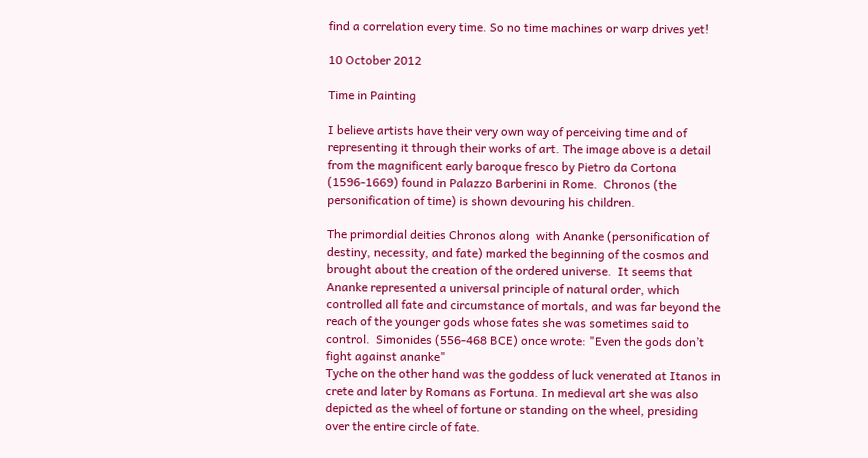find a correlation every time. So no time machines or warp drives yet!

10 October 2012

Time in Painting

I believe artists have their very own way of perceiving time and of representing it through their works of art. The image above is a detail from the magnificent early baroque fresco by Pietro da Cortona (1596-1669) found in Palazzo Barberini in Rome.  Chronos (the personification of time) is shown devouring his children.

The primordial deities Chronos along  with Ananke (personification of destiny, necessity, and fate) marked the beginning of the cosmos and brought about the creation of the ordered universe.  It seems that Ananke represented a universal principle of natural order, which controlled all fate and circumstance of mortals, and was far beyond the reach of the younger gods whose fates she was sometimes said to control.  Simonides (556-468 BCE) once wrote: "Even the gods don’t fight against ananke"
Tyche on the other hand was the goddess of luck venerated at Itanos in crete and later by Romans as Fortuna. In medieval art she was also depicted as the wheel of fortune or standing on the wheel, presiding over the entire circle of fate.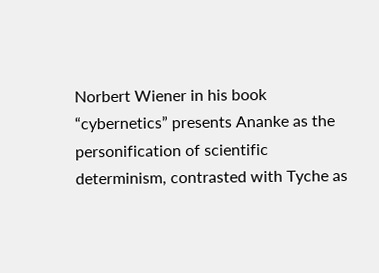Norbert Wiener in his book “cybernetics” presents Ananke as the personification of scientific determinism, contrasted with Tyche as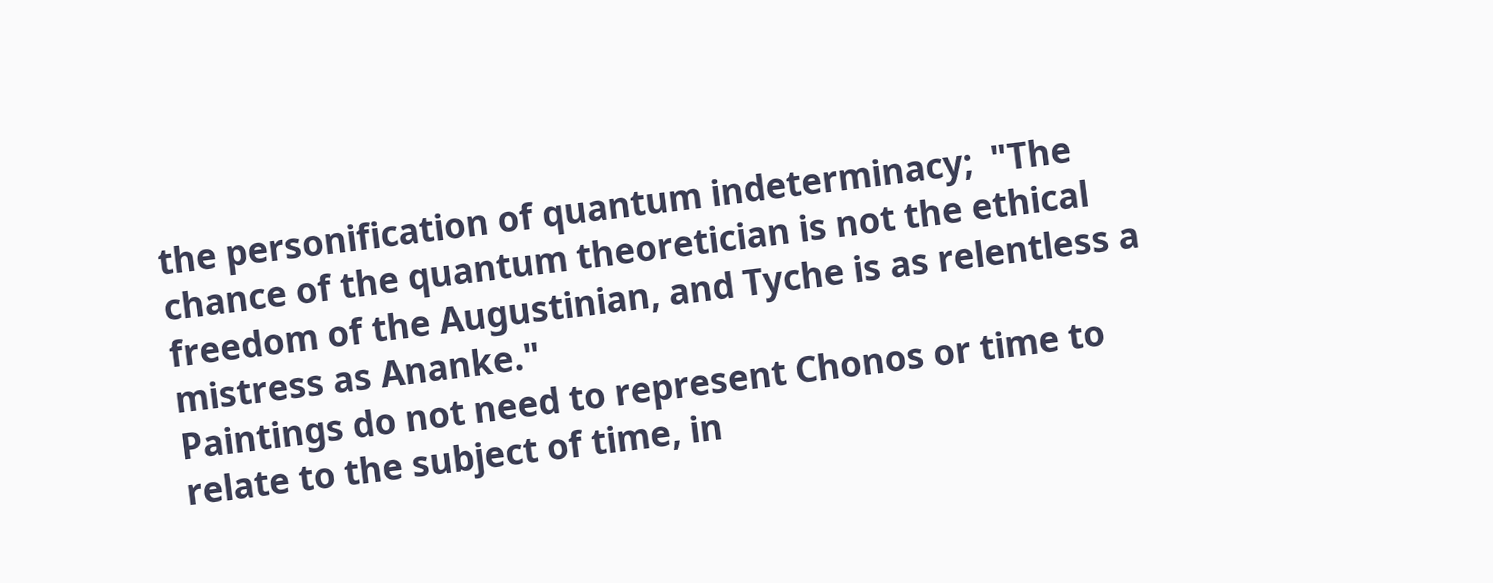the personification of quantum indeterminacy;  "The chance of the quantum theoretician is not the ethical freedom of the Augustinian, and Tyche is as relentless a mistress as Ananke."
Paintings do not need to represent Chonos or time to relate to the subject of time, in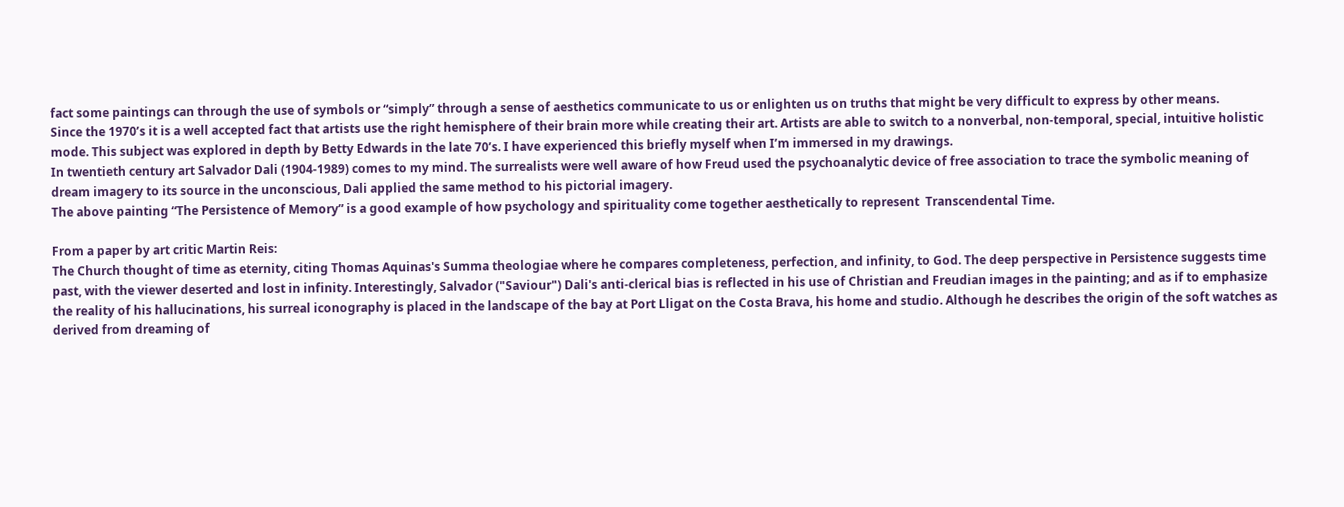fact some paintings can through the use of symbols or “simply” through a sense of aesthetics communicate to us or enlighten us on truths that might be very difficult to express by other means.
Since the 1970’s it is a well accepted fact that artists use the right hemisphere of their brain more while creating their art. Artists are able to switch to a nonverbal, non-temporal, special, intuitive holistic mode. This subject was explored in depth by Betty Edwards in the late 70’s. I have experienced this briefly myself when I’m immersed in my drawings.
In twentieth century art Salvador Dali (1904-1989) comes to my mind. The surrealists were well aware of how Freud used the psychoanalytic device of free association to trace the symbolic meaning of dream imagery to its source in the unconscious, Dali applied the same method to his pictorial imagery.
The above painting “The Persistence of Memory” is a good example of how psychology and spirituality come together aesthetically to represent  Transcendental Time.

From a paper by art critic Martin Reis:
The Church thought of time as eternity, citing Thomas Aquinas's Summa theologiae where he compares completeness, perfection, and infinity, to God. The deep perspective in Persistence suggests time past, with the viewer deserted and lost in infinity. Interestingly, Salvador ("Saviour") Dali's anti-clerical bias is reflected in his use of Christian and Freudian images in the painting; and as if to emphasize the reality of his hallucinations, his surreal iconography is placed in the landscape of the bay at Port Lligat on the Costa Brava, his home and studio. Although he describes the origin of the soft watches as derived from dreaming of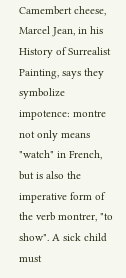Camembert cheese, Marcel Jean, in his History of Surrealist Painting, says they symbolize impotence: montre not only means "watch" in French, but is also the imperative form of the verb montrer, "to show". A sick child must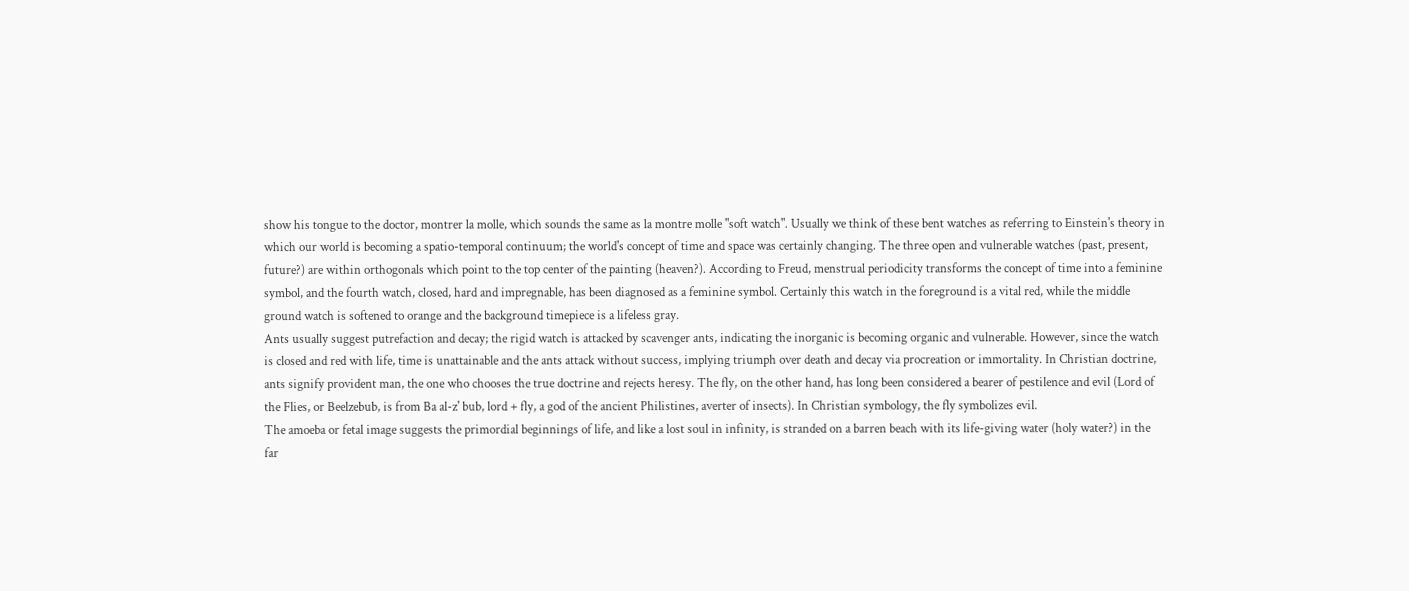show his tongue to the doctor, montrer la molle, which sounds the same as la montre molle "soft watch". Usually we think of these bent watches as referring to Einstein's theory in which our world is becoming a spatio-temporal continuum; the world's concept of time and space was certainly changing. The three open and vulnerable watches (past, present, future?) are within orthogonals which point to the top center of the painting (heaven?). According to Freud, menstrual periodicity transforms the concept of time into a feminine symbol, and the fourth watch, closed, hard and impregnable, has been diagnosed as a feminine symbol. Certainly this watch in the foreground is a vital red, while the middle ground watch is softened to orange and the background timepiece is a lifeless gray.
Ants usually suggest putrefaction and decay; the rigid watch is attacked by scavenger ants, indicating the inorganic is becoming organic and vulnerable. However, since the watch is closed and red with life, time is unattainable and the ants attack without success, implying triumph over death and decay via procreation or immortality. In Christian doctrine, ants signify provident man, the one who chooses the true doctrine and rejects heresy. The fly, on the other hand, has long been considered a bearer of pestilence and evil (Lord of the Flies, or Beelzebub, is from Ba al-z' bub, lord + fly, a god of the ancient Philistines, averter of insects). In Christian symbology, the fly symbolizes evil.
The amoeba or fetal image suggests the primordial beginnings of life, and like a lost soul in infinity, is stranded on a barren beach with its life-giving water (holy water?) in the far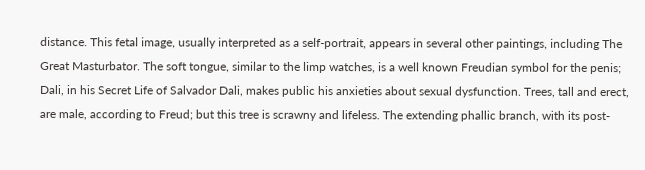distance. This fetal image, usually interpreted as a self-portrait, appears in several other paintings, including The Great Masturbator. The soft tongue, similar to the limp watches, is a well known Freudian symbol for the penis; Dali, in his Secret Life of Salvador Dali, makes public his anxieties about sexual dysfunction. Trees, tall and erect, are male, according to Freud; but this tree is scrawny and lifeless. The extending phallic branch, with its post-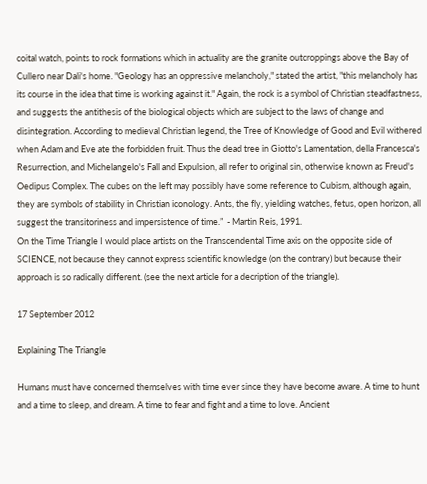coital watch, points to rock formations which in actuality are the granite outcroppings above the Bay of Cullero near Dali's home. "Geology has an oppressive melancholy," stated the artist, "this melancholy has its course in the idea that time is working against it." Again, the rock is a symbol of Christian steadfastness, and suggests the antithesis of the biological objects which are subject to the laws of change and disintegration. According to medieval Christian legend, the Tree of Knowledge of Good and Evil withered when Adam and Eve ate the forbidden fruit. Thus the dead tree in Giotto's Lamentation, della Francesca's Resurrection, and Michelangelo's Fall and Expulsion, all refer to original sin, otherwise known as Freud's Oedipus Complex. The cubes on the left may possibly have some reference to Cubism, although again, they are symbols of stability in Christian iconology. Ants, the fly, yielding watches, fetus, open horizon, all suggest the transitoriness and impersistence of time.”  - Martin Reis, 1991.
On the Time Triangle I would place artists on the Transcendental Time axis on the opposite side of SCIENCE, not because they cannot express scientific knowledge (on the contrary) but because their approach is so radically different. (see the next article for a decription of the triangle).

17 September 2012

Explaining The Triangle

Humans must have concerned themselves with time ever since they have become aware. A time to hunt and a time to sleep, and dream. A time to fear and fight and a time to love. Ancient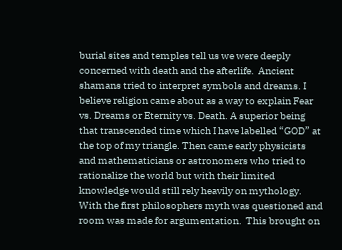burial sites and temples tell us we were deeply concerned with death and the afterlife.  Ancient shamans tried to interpret symbols and dreams. I believe religion came about as a way to explain Fear vs. Dreams or Eternity vs. Death. A superior being that transcended time which I have labelled “GOD” at the top of my triangle. Then came early physicists and mathematicians or astronomers who tried to rationalize the world but with their limited knowledge would still rely heavily on mythology. With the first philosophers myth was questioned and room was made for argumentation.  This brought on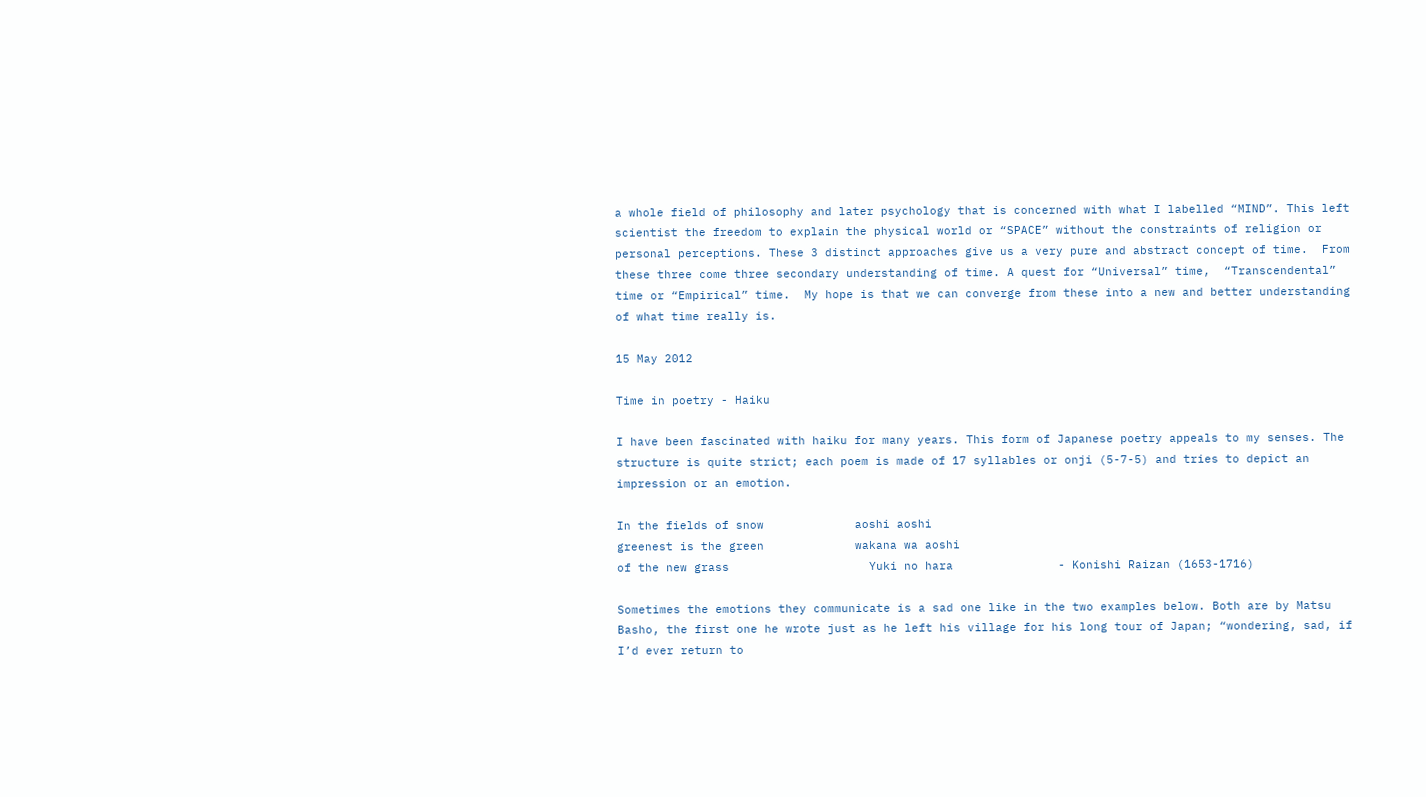a whole field of philosophy and later psychology that is concerned with what I labelled “MIND”. This left scientist the freedom to explain the physical world or “SPACE” without the constraints of religion or personal perceptions. These 3 distinct approaches give us a very pure and abstract concept of time.  From these three come three secondary understanding of time. A quest for “Universal” time,  “Transcendental” time or “Empirical” time.  My hope is that we can converge from these into a new and better understanding of what time really is.

15 May 2012

Time in poetry - Haiku

I have been fascinated with haiku for many years. This form of Japanese poetry appeals to my senses. The structure is quite strict; each poem is made of 17 syllables or onji (5-7-5) and tries to depict an impression or an emotion.

In the fields of snow             aoshi aoshi
greenest is the green             wakana wa aoshi
of the new grass                    Yuki no hara               - Konishi Raizan (1653-1716)

Sometimes the emotions they communicate is a sad one like in the two examples below. Both are by Matsu Basho, the first one he wrote just as he left his village for his long tour of Japan; “wondering, sad, if I’d ever return to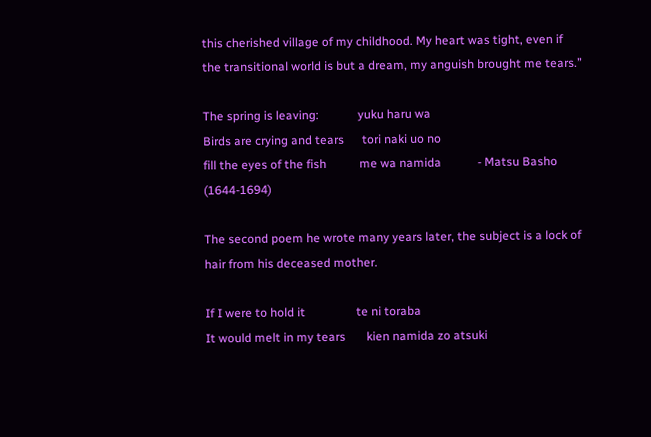this cherished village of my childhood. My heart was tight, even if the transitional world is but a dream, my anguish brought me tears.”

The spring is leaving:             yuku haru wa
Birds are crying and tears      tori naki uo no
fill the eyes of the fish           me wa namida            - Matsu Basho (1644-1694)

The second poem he wrote many years later, the subject is a lock of hair from his deceased mother.

If I were to hold it                 te ni toraba
It would melt in my tears       kien namida zo atsuki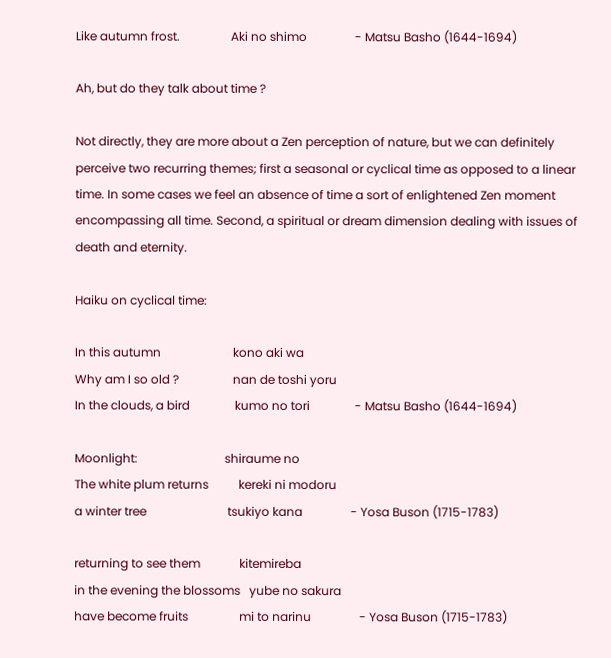Like autumn frost.                 Aki no shimo                - Matsu Basho (1644-1694)

Ah, but do they talk about time ?

Not directly, they are more about a Zen perception of nature, but we can definitely perceive two recurring themes; first a seasonal or cyclical time as opposed to a linear time. In some cases we feel an absence of time a sort of enlightened Zen moment encompassing all time. Second, a spiritual or dream dimension dealing with issues of death and eternity.

Haiku on cyclical time:

In this autumn                        kono aki wa
Why am I so old ?                  nan de toshi yoru
In the clouds, a bird               kumo no tori               - Matsu Basho (1644-1694)

Moonlight:                             shiraume no
The white plum returns          kereki ni modoru
a winter tree                           tsukiyo kana                - Yosa Buson (1715-1783)

returning to see them             kitemireba
in the evening the blossoms   yube no sakura
have become fruits                 mi to narinu                - Yosa Buson (1715-1783)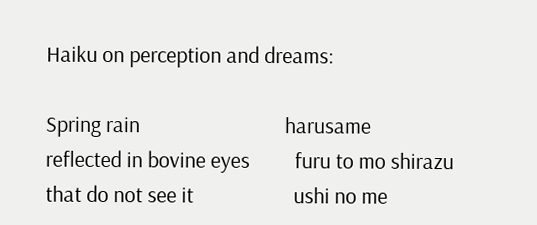Haiku on perception and dreams:

Spring rain                             harusame
reflected in bovine eyes         furu to mo shirazu
that do not see it                    ushi no me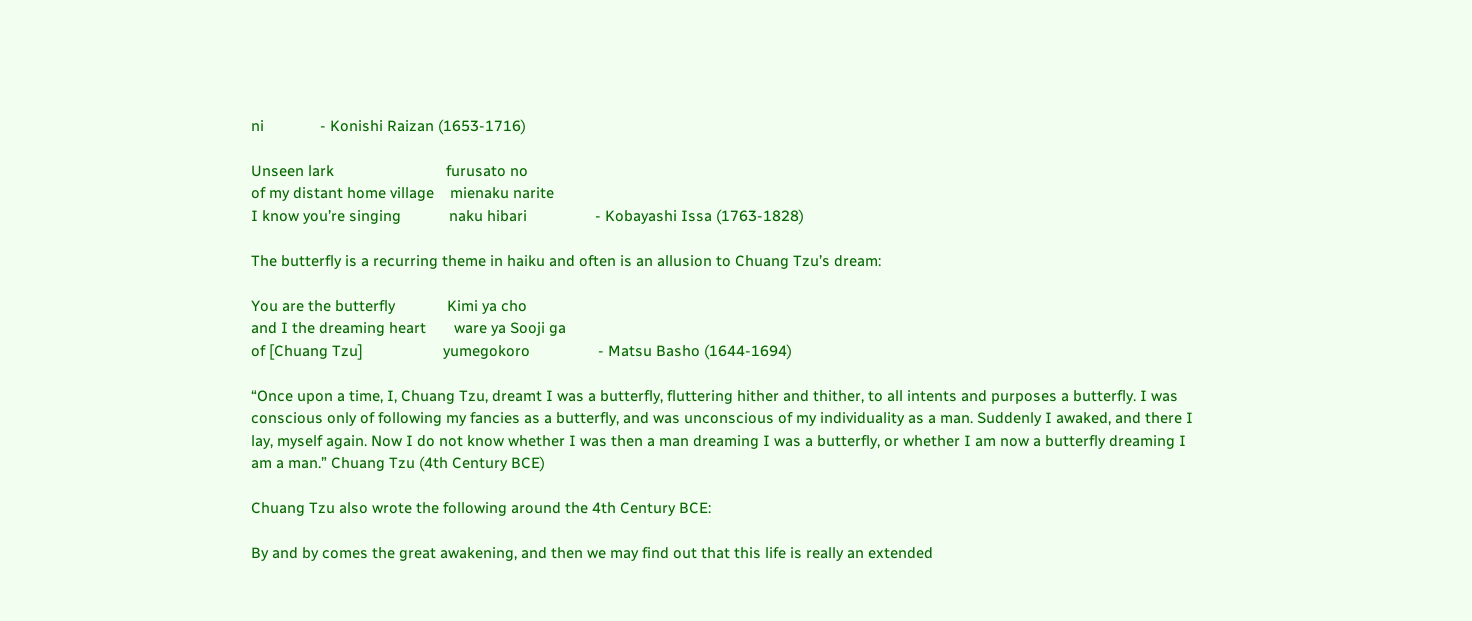ni              - Konishi Raizan (1653-1716)

Unseen lark                            furusato no
of my distant home village    mienaku narite
I know you’re singing            naku hibari                 - Kobayashi Issa (1763-1828)

The butterfly is a recurring theme in haiku and often is an allusion to Chuang Tzu’s dream:

You are the butterfly             Kimi ya cho
and I the dreaming heart       ware ya Sooji ga
of [Chuang Tzu]                    yumegokoro                 - Matsu Basho (1644-1694)

“Once upon a time, I, Chuang Tzu, dreamt I was a butterfly, fluttering hither and thither, to all intents and purposes a butterfly. I was conscious only of following my fancies as a butterfly, and was unconscious of my individuality as a man. Suddenly I awaked, and there I lay, myself again. Now I do not know whether I was then a man dreaming I was a butterfly, or whether I am now a butterfly dreaming I am a man.” Chuang Tzu (4th Century BCE)

Chuang Tzu also wrote the following around the 4th Century BCE:

By and by comes the great awakening, and then we may find out that this life is really an extended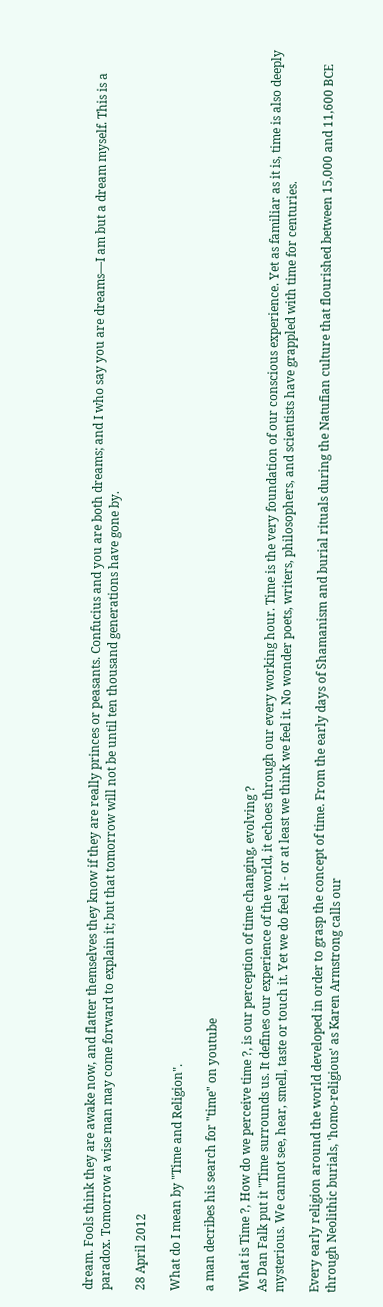dream. Fools think they are awake now, and flatter themselves they know if they are really princes or peasants. Confucius and you are both dreams; and I who say you are dreams—I am but a dream myself. This is a paradox. Tomorrow a wise man may come forward to explain it; but that tomorrow will not be until ten thousand generations have gone by.

28 April 2012

What do I mean by "Time and Religion".

a man decribes his search for "time" on youtube

What is Time ?, How do we perceive time ?, is our perception of time changing, evolving ?
As Dan Falk put it "Time surrounds us. It defines our experience of the world, it echoes through our every working hour. Time is the very foundation of our conscious experience. Yet as familiar as it is, time is also deeply mysterious. We cannot see, hear, smell, taste or touch it. Yet we do feel it - or at least we think we feel it. No wonder poets, writers, philosophers, and scientists have grappled with time for centuries.

Every early religion around the world developed in order to grasp the concept of time. From the early days of Shamanism and burial rituals during the Natufian culture that flourished between 15,000 and 11,600 BCE through Neolithic burials, 'homo-religious' as Karen Armstrong calls our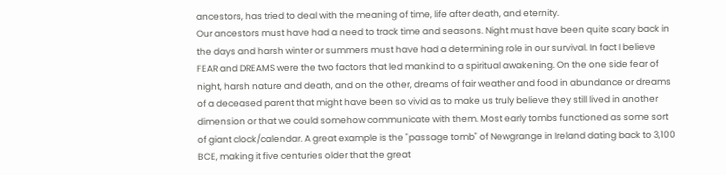ancestors, has tried to deal with the meaning of time, life after death, and eternity.
Our ancestors must have had a need to track time and seasons. Night must have been quite scary back in the days and harsh winter or summers must have had a determining role in our survival. In fact I believe FEAR and DREAMS were the two factors that led mankind to a spiritual awakening. On the one side fear of night, harsh nature and death, and on the other, dreams of fair weather and food in abundance or dreams of a deceased parent that might have been so vivid as to make us truly believe they still lived in another dimension or that we could somehow communicate with them. Most early tombs functioned as some sort of giant clock/calendar. A great example is the "passage tomb" of Newgrange in Ireland dating back to 3,100 BCE, making it five centuries older that the great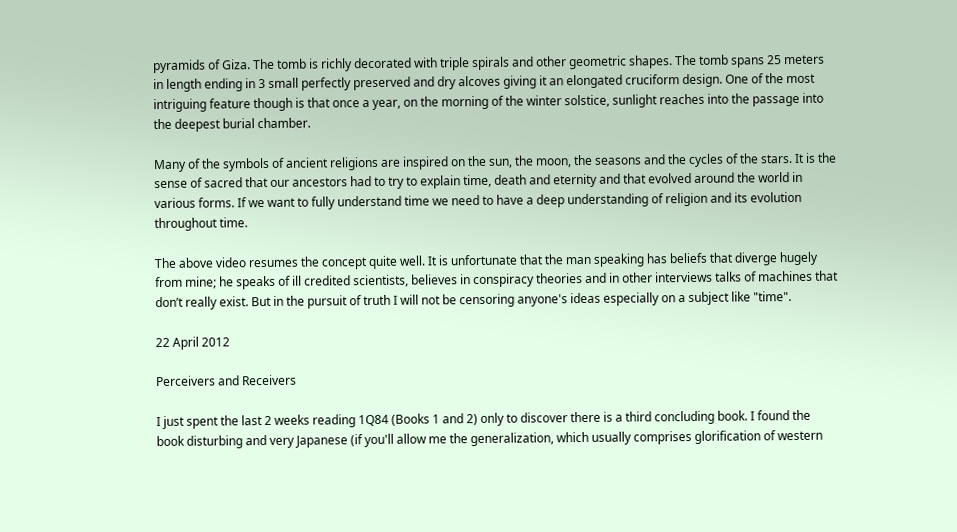pyramids of Giza. The tomb is richly decorated with triple spirals and other geometric shapes. The tomb spans 25 meters in length ending in 3 small perfectly preserved and dry alcoves giving it an elongated cruciform design. One of the most intriguing feature though is that once a year, on the morning of the winter solstice, sunlight reaches into the passage into the deepest burial chamber.

Many of the symbols of ancient religions are inspired on the sun, the moon, the seasons and the cycles of the stars. It is the sense of sacred that our ancestors had to try to explain time, death and eternity and that evolved around the world in various forms. If we want to fully understand time we need to have a deep understanding of religion and its evolution throughout time.

The above video resumes the concept quite well. It is unfortunate that the man speaking has beliefs that diverge hugely from mine; he speaks of ill credited scientists, believes in conspiracy theories and in other interviews talks of machines that don’t really exist. But in the pursuit of truth I will not be censoring anyone's ideas especially on a subject like "time".

22 April 2012

Perceivers and Receivers

I just spent the last 2 weeks reading 1Q84 (Books 1 and 2) only to discover there is a third concluding book. I found the book disturbing and very Japanese (if you'll allow me the generalization, which usually comprises glorification of western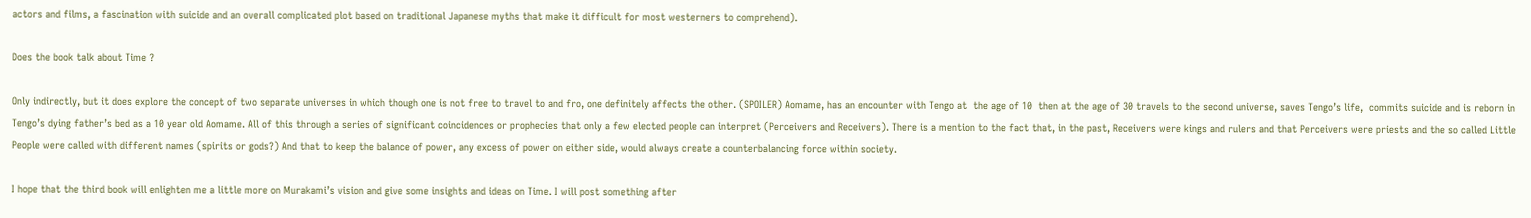actors and films, a fascination with suicide and an overall complicated plot based on traditional Japanese myths that make it difficult for most westerners to comprehend).

Does the book talk about Time ?

Only indirectly, but it does explore the concept of two separate universes in which though one is not free to travel to and fro, one definitely affects the other. (SPOILER) Aomame, has an encounter with Tengo at  the age of 10  then at the age of 30 travels to the second universe, saves Tengo’s life,  commits suicide and is reborn in Tengo’s dying father’s bed as a 10 year old Aomame. All of this through a series of significant coincidences or prophecies that only a few elected people can interpret (Perceivers and Receivers). There is a mention to the fact that, in the past, Receivers were kings and rulers and that Perceivers were priests and the so called Little People were called with different names (spirits or gods?) And that to keep the balance of power, any excess of power on either side, would always create a counterbalancing force within society.

I hope that the third book will enlighten me a little more on Murakami’s vision and give some insights and ideas on Time. I will post something after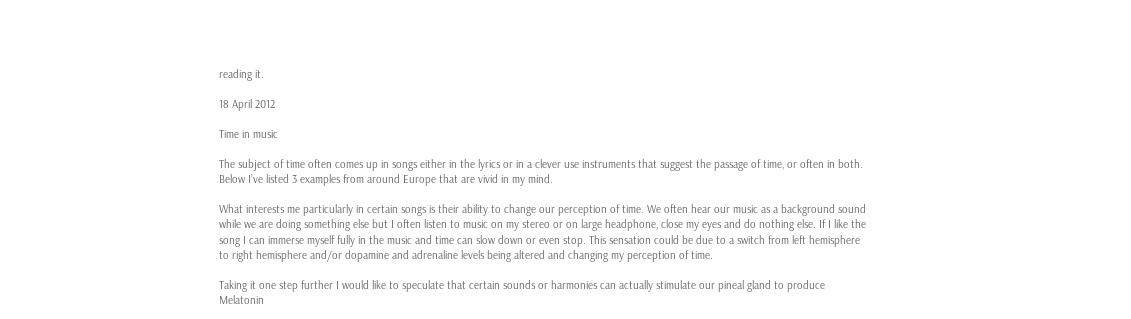reading it.

18 April 2012

Time in music

The subject of time often comes up in songs either in the lyrics or in a clever use instruments that suggest the passage of time, or often in both. Below I’ve listed 3 examples from around Europe that are vivid in my mind.

What interests me particularly in certain songs is their ability to change our perception of time. We often hear our music as a background sound while we are doing something else but I often listen to music on my stereo or on large headphone, close my eyes and do nothing else. If I like the song I can immerse myself fully in the music and time can slow down or even stop. This sensation could be due to a switch from left hemisphere to right hemisphere and/or dopamine and adrenaline levels being altered and changing my perception of time.

Taking it one step further I would like to speculate that certain sounds or harmonies can actually stimulate our pineal gland to produce Melatonin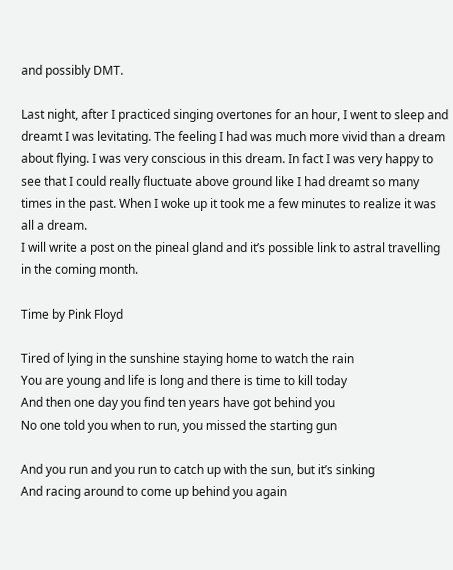and possibly DMT.

Last night, after I practiced singing overtones for an hour, I went to sleep and dreamt I was levitating. The feeling I had was much more vivid than a dream about flying. I was very conscious in this dream. In fact I was very happy to see that I could really fluctuate above ground like I had dreamt so many times in the past. When I woke up it took me a few minutes to realize it was all a dream.
I will write a post on the pineal gland and it’s possible link to astral travelling in the coming month.

Time by Pink Floyd

Tired of lying in the sunshine staying home to watch the rain
You are young and life is long and there is time to kill today
And then one day you find ten years have got behind you
No one told you when to run, you missed the starting gun

And you run and you run to catch up with the sun, but it’s sinking
And racing around to come up behind you again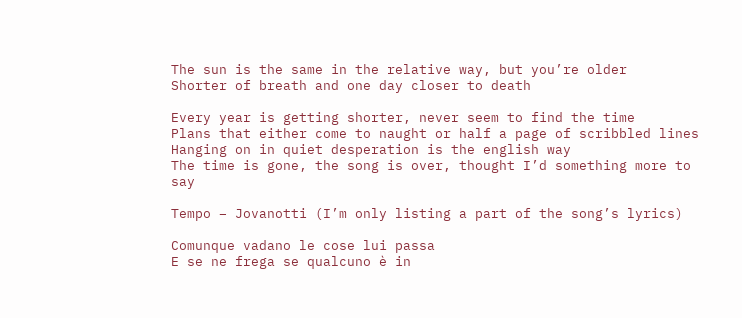The sun is the same in the relative way, but you’re older
Shorter of breath and one day closer to death

Every year is getting shorter, never seem to find the time
Plans that either come to naught or half a page of scribbled lines
Hanging on in quiet desperation is the english way
The time is gone, the song is over, thought I’d something more to say

Tempo – Jovanotti (I’m only listing a part of the song’s lyrics)

Comunque vadano le cose lui passa
E se ne frega se qualcuno è in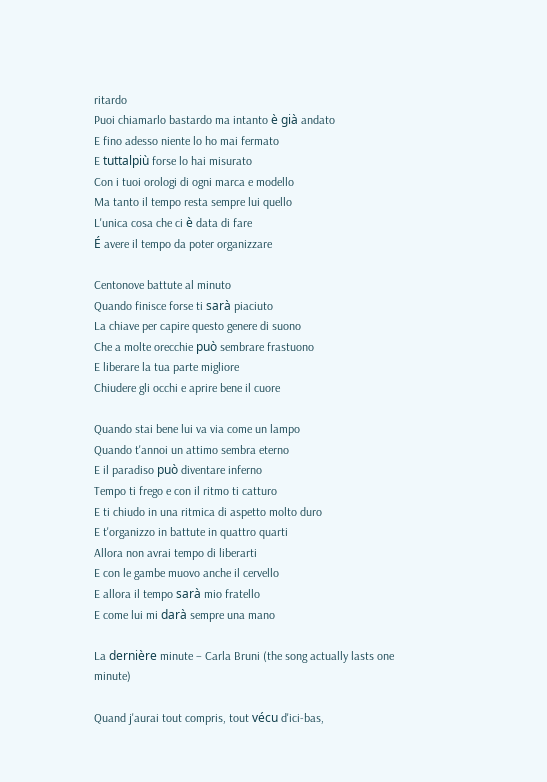ritardo
Puoi chiamarlo bastardo ma intanto è già andato
E fino adesso niente lo ho mai fermato
E tuttalpiù forse lo hai misurato
Con i tuoi orologi di ogni marca e modello
Ma tanto il tempo resta sempre lui quello
L'unica cosa che ci è data di fare
É avere il tempo da poter organizzare

Centonove battute al minuto
Quando finisce forse ti sarà piaciuto
La chiave per capire questo genere di suono
Che a molte orecchie può sembrare frastuono
E liberare la tua parte migliore
Chiudere gli occhi e aprire bene il cuore

Quando stai bene lui va via come un lampo
Quando t'annoi un attimo sembra eterno
E il paradiso può diventare inferno
Tempo ti frego e con il ritmo ti catturo
E ti chiudo in una ritmica di aspetto molto duro
E t'organizzo in battute in quattro quarti
Allora non avrai tempo di liberarti
E con le gambe muovo anche il cervello
E allora il tempo sarà mio fratello
E come lui mi darà sempre una mano

La dernière minute – Carla Bruni (the song actually lasts one minute)

Quand j'aurai tout compris, tout vécu d'ici-bas,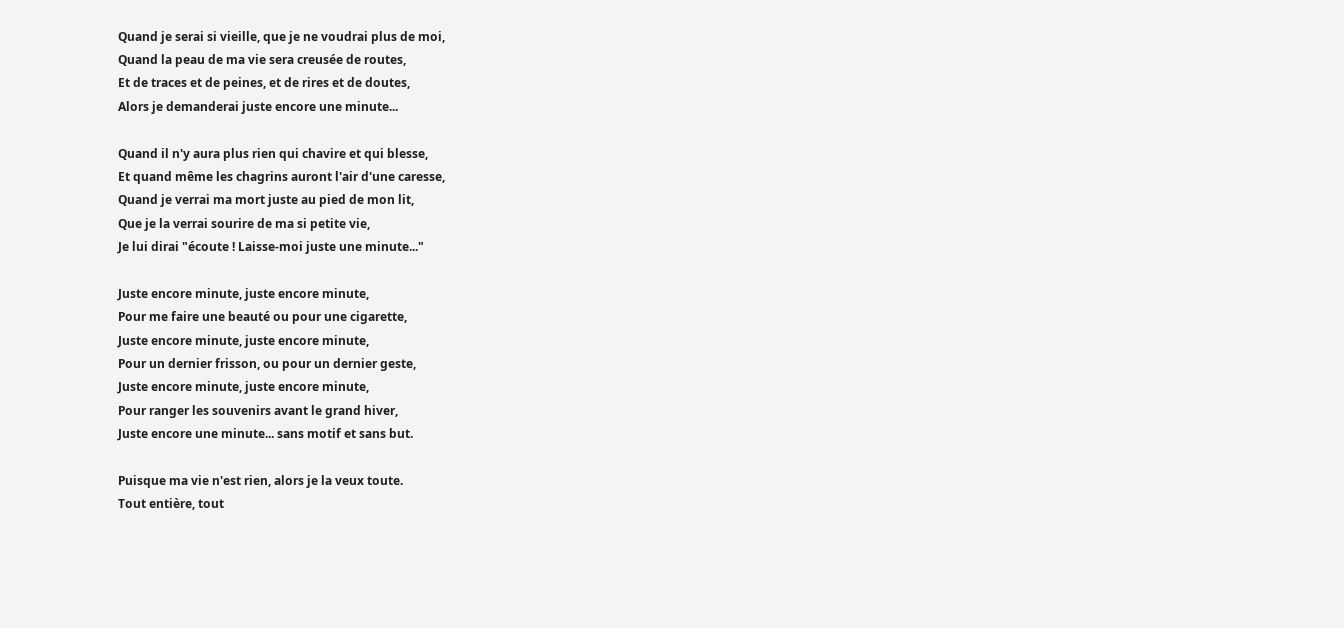Quand je serai si vieille, que je ne voudrai plus de moi,
Quand la peau de ma vie sera creusée de routes,
Et de traces et de peines, et de rires et de doutes,
Alors je demanderai juste encore une minute...

Quand il n'y aura plus rien qui chavire et qui blesse,
Et quand même les chagrins auront l'air d'une caresse,
Quand je verrai ma mort juste au pied de mon lit,
Que je la verrai sourire de ma si petite vie,
Je lui dirai "écoute ! Laisse-moi juste une minute..."

Juste encore minute, juste encore minute,
Pour me faire une beauté ou pour une cigarette,
Juste encore minute, juste encore minute,
Pour un dernier frisson, ou pour un dernier geste,
Juste encore minute, juste encore minute,
Pour ranger les souvenirs avant le grand hiver,
Juste encore une minute... sans motif et sans but.

Puisque ma vie n'est rien, alors je la veux toute.
Tout entière, tout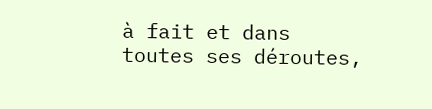à fait et dans toutes ses déroutes,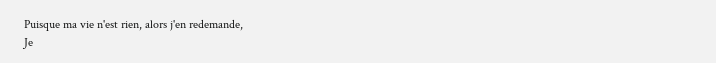Puisque ma vie n'est rien, alors j'en redemande,
Je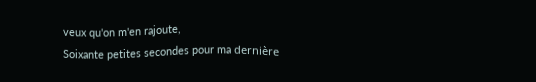veux qu'on m'en rajoute,
Soixante petites secondes pour ma dernière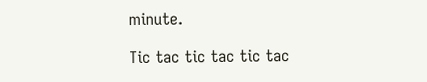minute.

Tic tac tic tac tic tac